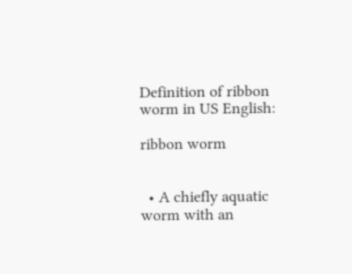Definition of ribbon worm in US English:

ribbon worm


  • A chiefly aquatic worm with an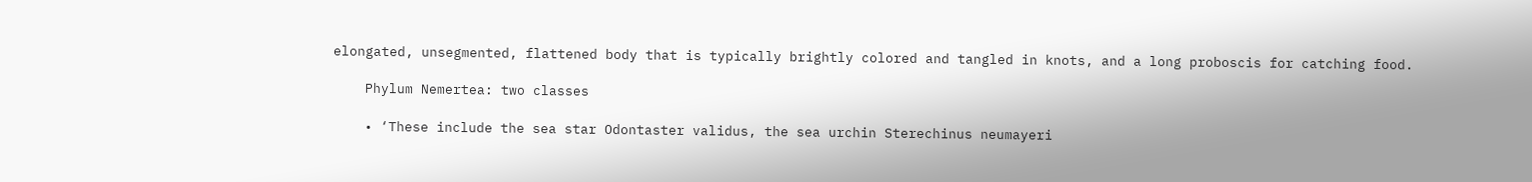elongated, unsegmented, flattened body that is typically brightly colored and tangled in knots, and a long proboscis for catching food.

    Phylum Nemertea: two classes

    • ‘These include the sea star Odontaster validus, the sea urchin Sterechinus neumayeri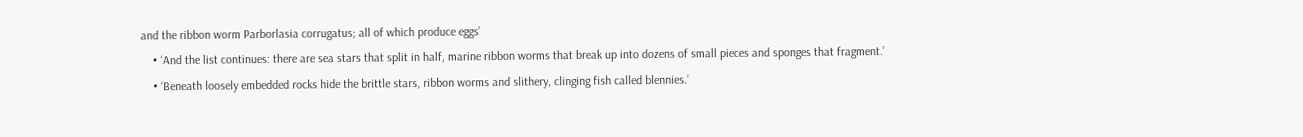and the ribbon worm Parborlasia corrugatus; all of which produce eggs’
    • ‘And the list continues: there are sea stars that split in half, marine ribbon worms that break up into dozens of small pieces and sponges that fragment.’
    • ‘Beneath loosely embedded rocks hide the brittle stars, ribbon worms and slithery, clinging fish called blennies.’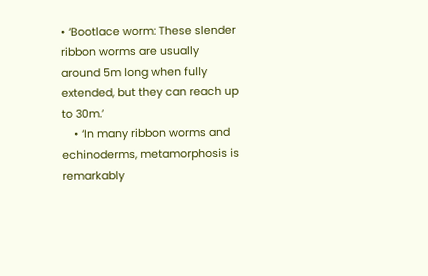• ‘Bootlace worm: These slender ribbon worms are usually around 5m long when fully extended, but they can reach up to 30m.’
    • ‘In many ribbon worms and echinoderms, metamorphosis is remarkably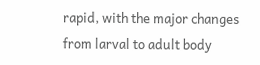rapid, with the major changes from larval to adult body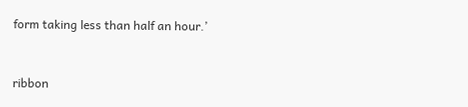form taking less than half an hour.’


ribbon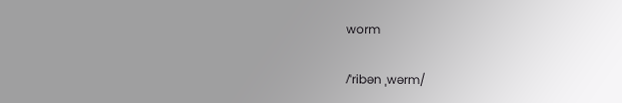worm

/ˈribən ˌwərm/